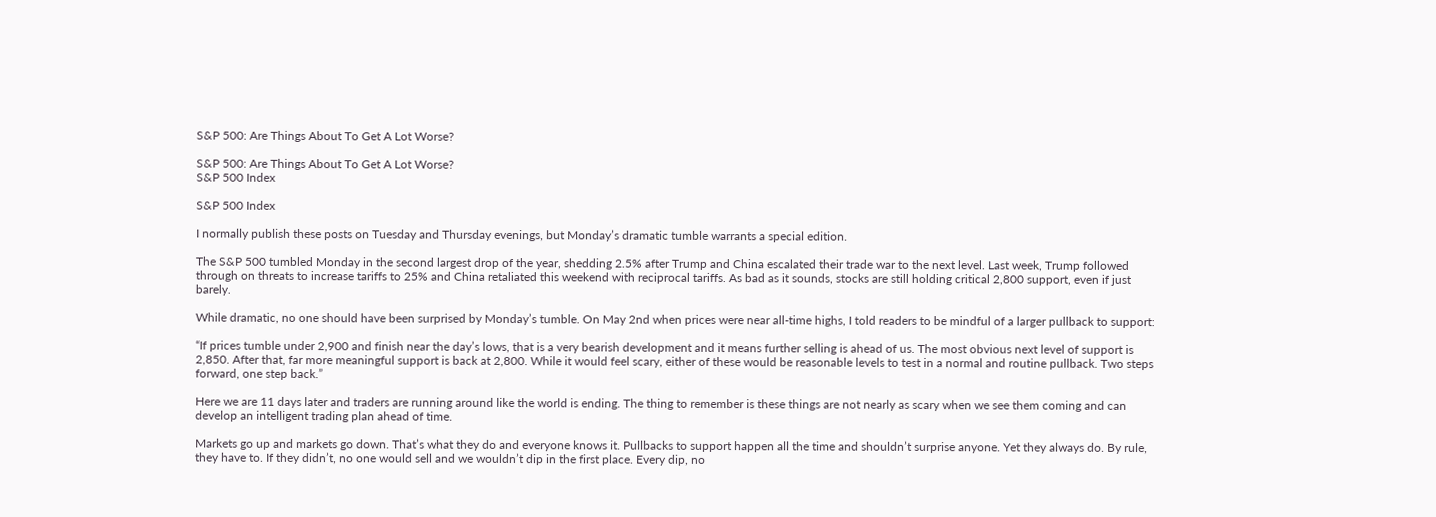S&P 500: Are Things About To Get A Lot Worse?

S&P 500: Are Things About To Get A Lot Worse?
S&P 500 Index

S&P 500 Index

I normally publish these posts on Tuesday and Thursday evenings, but Monday’s dramatic tumble warrants a special edition.

The S&P 500 tumbled Monday in the second largest drop of the year, shedding 2.5% after Trump and China escalated their trade war to the next level. Last week, Trump followed through on threats to increase tariffs to 25% and China retaliated this weekend with reciprocal tariffs. As bad as it sounds, stocks are still holding critical 2,800 support, even if just barely.

While dramatic, no one should have been surprised by Monday’s tumble. On May 2nd when prices were near all-time highs, I told readers to be mindful of a larger pullback to support:

“If prices tumble under 2,900 and finish near the day’s lows, that is a very bearish development and it means further selling is ahead of us. The most obvious next level of support is 2,850. After that, far more meaningful support is back at 2,800. While it would feel scary, either of these would be reasonable levels to test in a normal and routine pullback. Two steps forward, one step back.”

Here we are 11 days later and traders are running around like the world is ending. The thing to remember is these things are not nearly as scary when we see them coming and can develop an intelligent trading plan ahead of time.

Markets go up and markets go down. That’s what they do and everyone knows it. Pullbacks to support happen all the time and shouldn’t surprise anyone. Yet they always do. By rule, they have to. If they didn’t, no one would sell and we wouldn’t dip in the first place. Every dip, no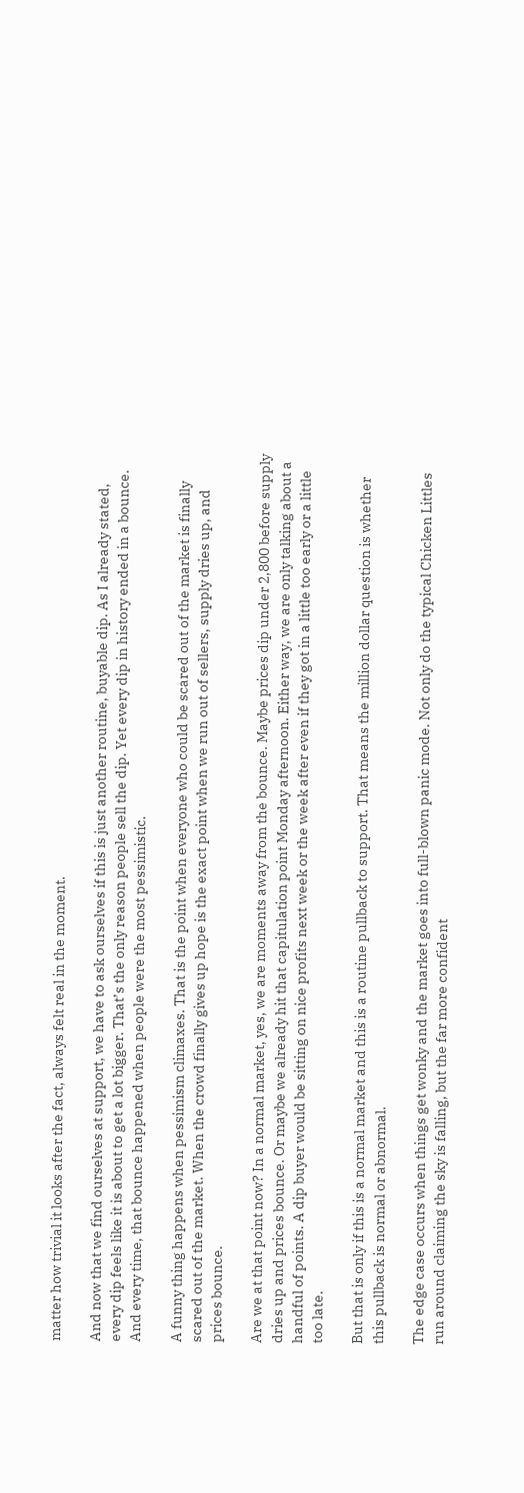matter how trivial it looks after the fact, always felt real in the moment.

And now that we find ourselves at support, we have to ask ourselves if this is just another routine, buyable dip. As I already stated, every dip feels like it is about to get a lot bigger. That’s the only reason people sell the dip. Yet every dip in history ended in a bounce. And every time, that bounce happened when people were the most pessimistic.

A funny thing happens when pessimism climaxes. That is the point when everyone who could be scared out of the market is finally scared out of the market. When the crowd finally gives up hope is the exact point when we run out of sellers, supply dries up, and prices bounce.

Are we at that point now? In a normal market, yes, we are moments away from the bounce. Maybe prices dip under 2,800 before supply dries up and prices bounce. Or maybe we already hit that capitulation point Monday afternoon. Either way, we are only talking about a handful of points. A dip buyer would be sitting on nice profits next week or the week after even if they got in a little too early or a little too late.

But that is only if this is a normal market and this is a routine pullback to support. That means the million dollar question is whether this pullback is normal or abnormal.

The edge case occurs when things get wonky and the market goes into full-blown panic mode. Not only do the typical Chicken Littles run around claiming the sky is falling, but the far more confident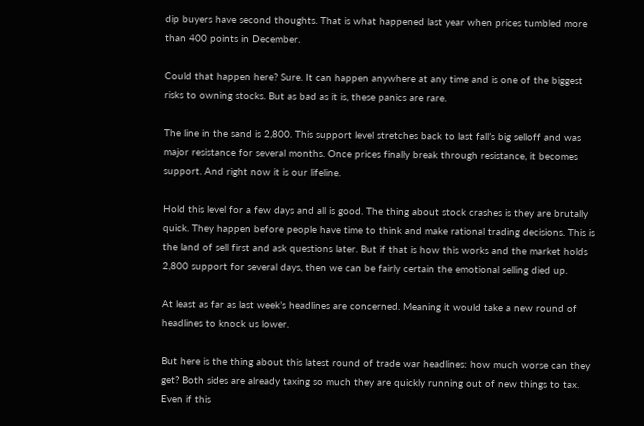dip buyers have second thoughts. That is what happened last year when prices tumbled more than 400 points in December.

Could that happen here? Sure. It can happen anywhere at any time and is one of the biggest risks to owning stocks. But as bad as it is, these panics are rare.

The line in the sand is 2,800. This support level stretches back to last fall’s big selloff and was major resistance for several months. Once prices finally break through resistance, it becomes support. And right now it is our lifeline.

Hold this level for a few days and all is good. The thing about stock crashes is they are brutally quick. They happen before people have time to think and make rational trading decisions. This is the land of sell first and ask questions later. But if that is how this works and the market holds 2,800 support for several days, then we can be fairly certain the emotional selling died up.

At least as far as last week’s headlines are concerned. Meaning it would take a new round of headlines to knock us lower.

But here is the thing about this latest round of trade war headlines: how much worse can they get? Both sides are already taxing so much they are quickly running out of new things to tax. Even if this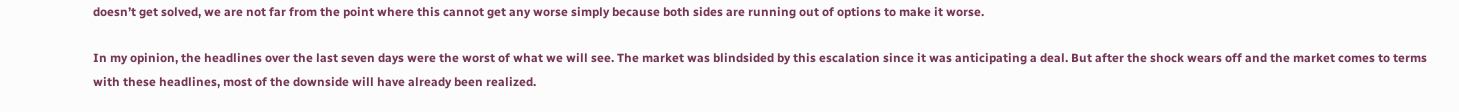doesn’t get solved, we are not far from the point where this cannot get any worse simply because both sides are running out of options to make it worse.

In my opinion, the headlines over the last seven days were the worst of what we will see. The market was blindsided by this escalation since it was anticipating a deal. But after the shock wears off and the market comes to terms with these headlines, most of the downside will have already been realized.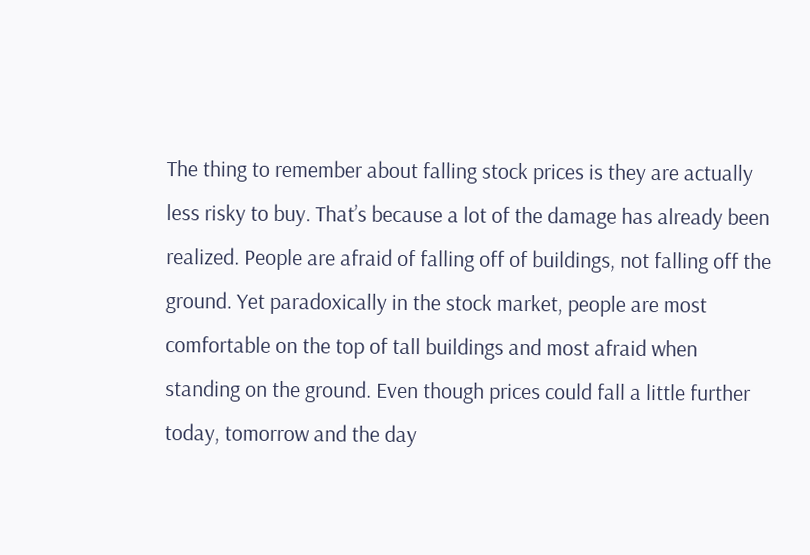The thing to remember about falling stock prices is they are actually less risky to buy. That’s because a lot of the damage has already been realized. People are afraid of falling off of buildings, not falling off the ground. Yet paradoxically in the stock market, people are most comfortable on the top of tall buildings and most afraid when standing on the ground. Even though prices could fall a little further today, tomorrow and the day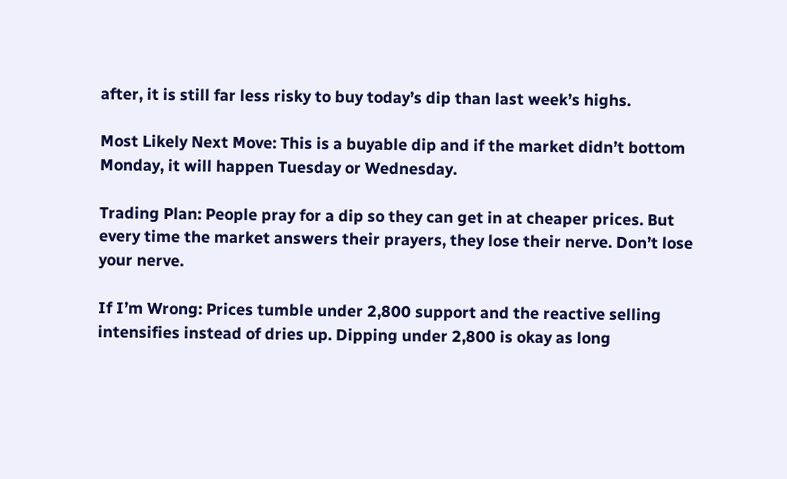after, it is still far less risky to buy today’s dip than last week’s highs.

Most Likely Next Move: This is a buyable dip and if the market didn’t bottom Monday, it will happen Tuesday or Wednesday.

Trading Plan: People pray for a dip so they can get in at cheaper prices. But every time the market answers their prayers, they lose their nerve. Don’t lose your nerve.

If I’m Wrong: Prices tumble under 2,800 support and the reactive selling intensifies instead of dries up. Dipping under 2,800 is okay as long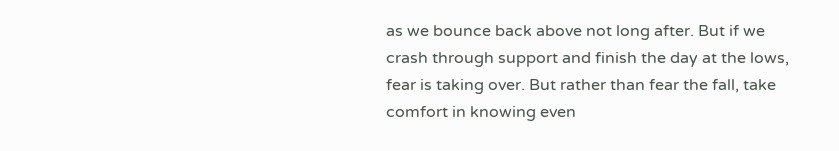as we bounce back above not long after. But if we crash through support and finish the day at the lows, fear is taking over. But rather than fear the fall, take comfort in knowing even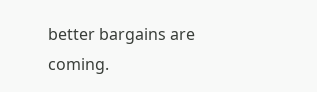better bargains are coming.